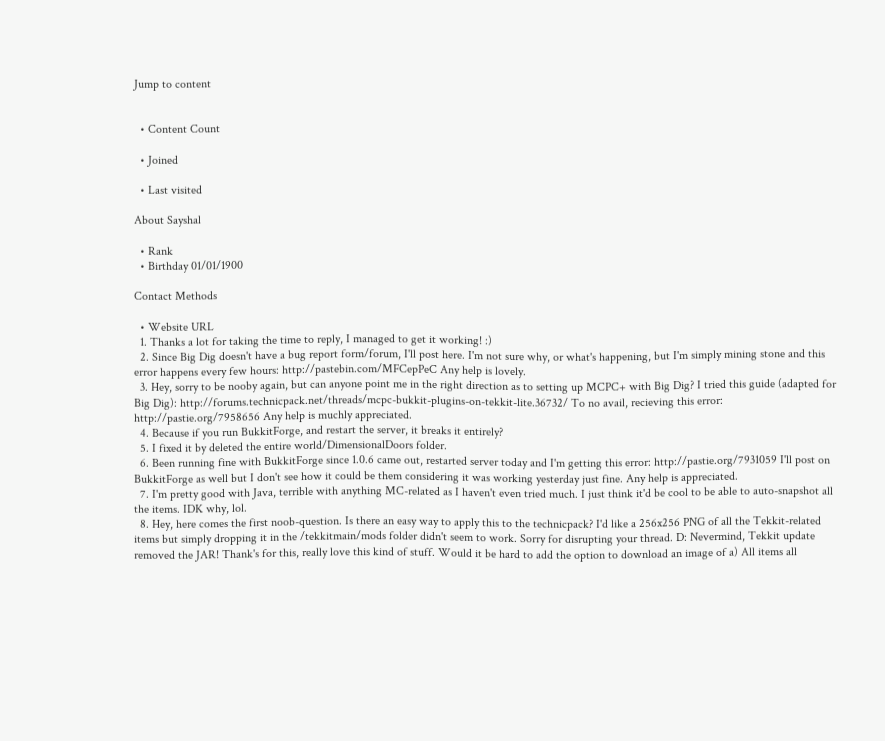Jump to content


  • Content Count

  • Joined

  • Last visited

About Sayshal

  • Rank
  • Birthday 01/01/1900

Contact Methods

  • Website URL
  1. Thanks a lot for taking the time to reply, I managed to get it working! :)
  2. Since Big Dig doesn't have a bug report form/forum, I'll post here. I'm not sure why, or what's happening, but I'm simply mining stone and this error happens every few hours: http://pastebin.com/MFCepPeC Any help is lovely.
  3. Hey, sorry to be nooby again, but can anyone point me in the right direction as to setting up MCPC+ with Big Dig? I tried this guide (adapted for Big Dig): http://forums.technicpack.net/threads/mcpc-bukkit-plugins-on-tekkit-lite.36732/ To no avail, recieving this error: http://pastie.org/7958656 Any help is muchly appreciated.
  4. Because if you run BukkitForge, and restart the server, it breaks it entirely?
  5. I fixed it by deleted the entire world/DimensionalDoors folder.
  6. Been running fine with BukkitForge since 1.0.6 came out, restarted server today and I'm getting this error: http://pastie.org/7931059 I'll post on BukkitForge as well but I don't see how it could be them considering it was working yesterday just fine. Any help is appreciated.
  7. I'm pretty good with Java, terrible with anything MC-related as I haven't even tried much. I just think it'd be cool to be able to auto-snapshot all the items. IDK why, lol.
  8. Hey, here comes the first noob-question. Is there an easy way to apply this to the technicpack? I'd like a 256x256 PNG of all the Tekkit-related items but simply dropping it in the /tekkitmain/mods folder didn't seem to work. Sorry for disrupting your thread. D: Nevermind, Tekkit update removed the JAR! Thank's for this, really love this kind of stuff. Would it be hard to add the option to download an image of a) All items all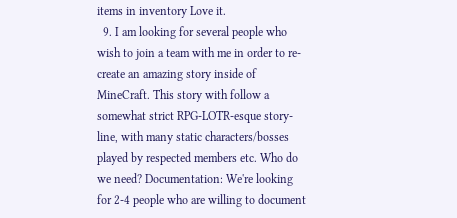items in inventory Love it.
  9. I am looking for several people who wish to join a team with me in order to re-create an amazing story inside of MineCraft. This story with follow a somewhat strict RPG-LOTR-esque story-line, with many static characters/bosses played by respected members etc. Who do we need? Documentation: We're looking for 2-4 people who are willing to document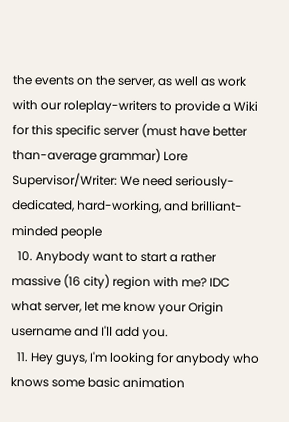the events on the server, as well as work with our roleplay-writers to provide a Wiki for this specific server (must have better than-average grammar) Lore Supervisor/Writer: We need seriously-dedicated, hard-working, and brilliant-minded people
  10. Anybody want to start a rather massive (16 city) region with me? IDC what server, let me know your Origin username and I'll add you.
  11. Hey guys, I'm looking for anybody who knows some basic animation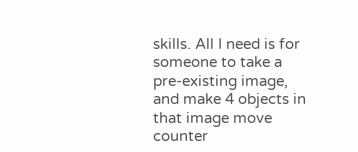skills. All I need is for someone to take a pre-existing image, and make 4 objects in that image move counter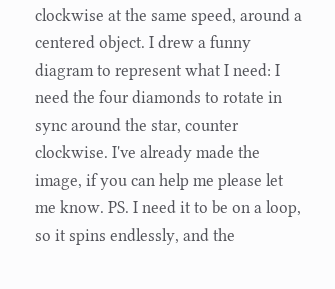clockwise at the same speed, around a centered object. I drew a funny diagram to represent what I need: I need the four diamonds to rotate in sync around the star, counter clockwise. I've already made the image, if you can help me please let me know. PS. I need it to be on a loop, so it spins endlessly, and the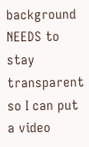background NEEDS to stay transparent so I can put a video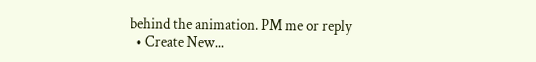behind the animation. PM me or reply
  • Create New...